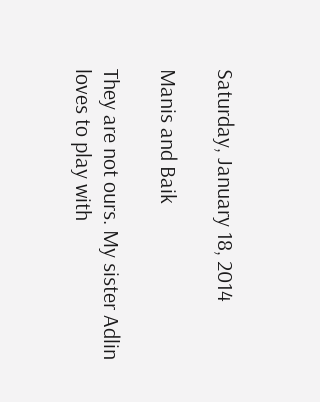Saturday, January 18, 2014

Manis and Baik

They are not ours. My sister Adlin loves to play with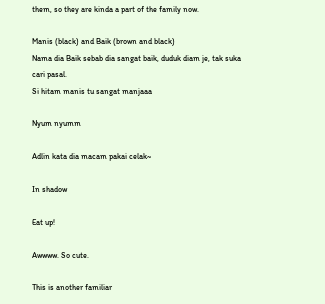them, so they are kinda a part of the family now.

Manis (black) and Baik (brown and black)
Nama dia Baik sebab dia sangat baik, duduk diam je, tak suka cari pasal.
Si hitam manis tu sangat manjaaa

Nyum nyumm

Adlin kata dia macam pakai celak~

In shadow

Eat up!

Awwww. So cute.

This is another familiar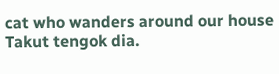cat who wanders around our house
Takut tengok dia.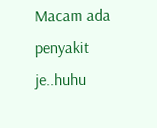Macam ada penyakit je..huhu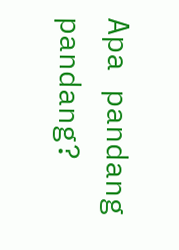Apa pandang pandang?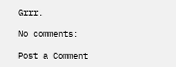Grrr.

No comments:

Post a Comment